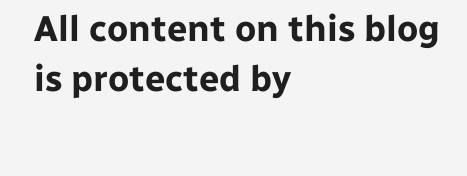All content on this blog is protected by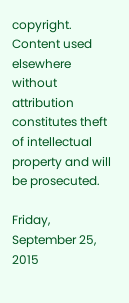copyright.
Content used elsewhere without attribution constitutes theft of intellectual property and will be prosecuted.

Friday, September 25, 2015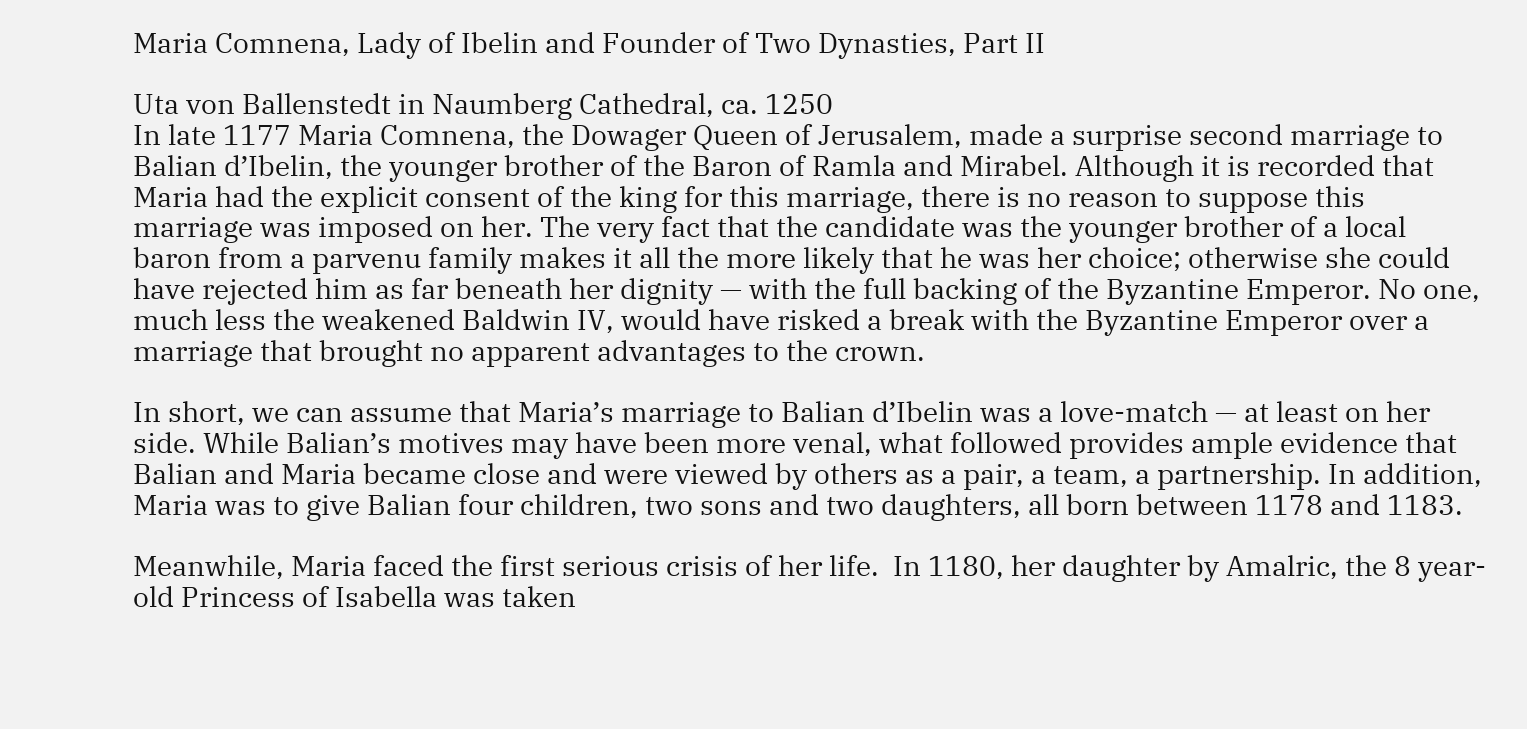Maria Comnena, Lady of Ibelin and Founder of Two Dynasties, Part II

Uta von Ballenstedt in Naumberg Cathedral, ca. 1250
In late 1177 Maria Comnena, the Dowager Queen of Jerusalem, made a surprise second marriage to Balian d’Ibelin, the younger brother of the Baron of Ramla and Mirabel. Although it is recorded that Maria had the explicit consent of the king for this marriage, there is no reason to suppose this marriage was imposed on her. The very fact that the candidate was the younger brother of a local baron from a parvenu family makes it all the more likely that he was her choice; otherwise she could have rejected him as far beneath her dignity — with the full backing of the Byzantine Emperor. No one, much less the weakened Baldwin IV, would have risked a break with the Byzantine Emperor over a marriage that brought no apparent advantages to the crown.

In short, we can assume that Maria’s marriage to Balian d’Ibelin was a love-match — at least on her side. While Balian’s motives may have been more venal, what followed provides ample evidence that Balian and Maria became close and were viewed by others as a pair, a team, a partnership. In addition, Maria was to give Balian four children, two sons and two daughters, all born between 1178 and 1183.

Meanwhile, Maria faced the first serious crisis of her life.  In 1180, her daughter by Amalric, the 8 year-old Princess of Isabella was taken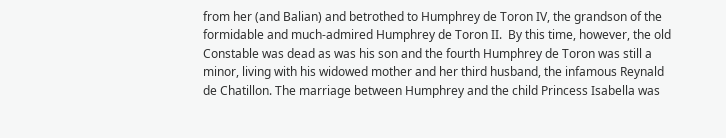from her (and Balian) and betrothed to Humphrey de Toron IV, the grandson of the formidable and much-admired Humphrey de Toron II.  By this time, however, the old Constable was dead as was his son and the fourth Humphrey de Toron was still a minor, living with his widowed mother and her third husband, the infamous Reynald de Chatillon. The marriage between Humphrey and the child Princess Isabella was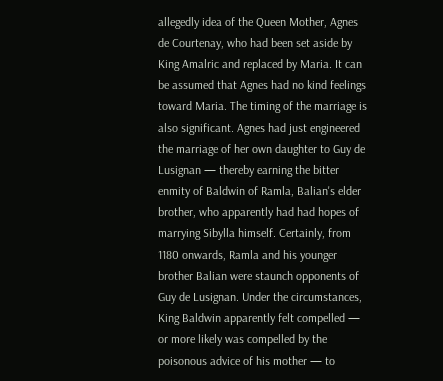allegedly idea of the Queen Mother, Agnes de Courtenay, who had been set aside by King Amalric and replaced by Maria. It can be assumed that Agnes had no kind feelings toward Maria. The timing of the marriage is also significant. Agnes had just engineered the marriage of her own daughter to Guy de Lusignan — thereby earning the bitter enmity of Baldwin of Ramla, Balian's elder brother, who apparently had had hopes of marrying Sibylla himself. Certainly, from 1180 onwards, Ramla and his younger brother Balian were staunch opponents of Guy de Lusignan. Under the circumstances, King Baldwin apparently felt compelled — or more likely was compelled by the poisonous advice of his mother — to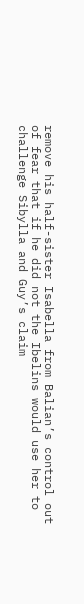remove his half-sister Isabella from Balian’s control out of fear that if he did not the Ibelins would use her to challenge Sibylla and Guy’s claim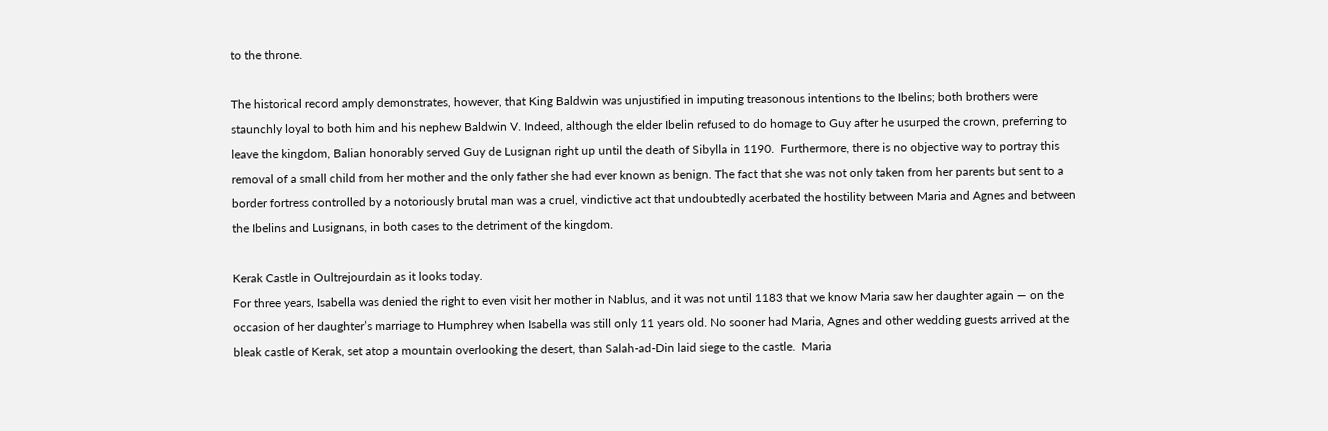to the throne.

The historical record amply demonstrates, however, that King Baldwin was unjustified in imputing treasonous intentions to the Ibelins; both brothers were staunchly loyal to both him and his nephew Baldwin V. Indeed, although the elder Ibelin refused to do homage to Guy after he usurped the crown, preferring to leave the kingdom, Balian honorably served Guy de Lusignan right up until the death of Sibylla in 1190.  Furthermore, there is no objective way to portray this removal of a small child from her mother and the only father she had ever known as benign. The fact that she was not only taken from her parents but sent to a border fortress controlled by a notoriously brutal man was a cruel, vindictive act that undoubtedly acerbated the hostility between Maria and Agnes and between the Ibelins and Lusignans, in both cases to the detriment of the kingdom.

Kerak Castle in Oultrejourdain as it looks today.
For three years, Isabella was denied the right to even visit her mother in Nablus, and it was not until 1183 that we know Maria saw her daughter again — on the occasion of her daughter’s marriage to Humphrey when Isabella was still only 11 years old. No sooner had Maria, Agnes and other wedding guests arrived at the bleak castle of Kerak, set atop a mountain overlooking the desert, than Salah-ad-Din laid siege to the castle.  Maria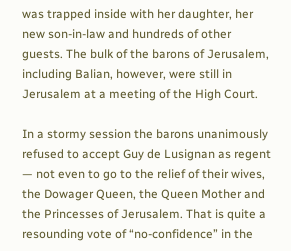was trapped inside with her daughter, her new son-in-law and hundreds of other guests. The bulk of the barons of Jerusalem, including Balian, however, were still in Jerusalem at a meeting of the High Court.

In a stormy session the barons unanimously refused to accept Guy de Lusignan as regent — not even to go to the relief of their wives, the Dowager Queen, the Queen Mother and the Princesses of Jerusalem. That is quite a resounding vote of “no-confidence” in the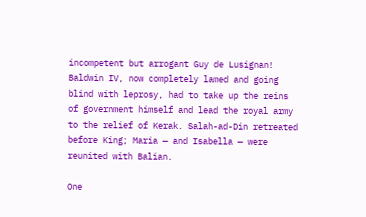incompetent but arrogant Guy de Lusignan! Baldwin IV, now completely lamed and going blind with leprosy, had to take up the reins of government himself and lead the royal army to the relief of Kerak. Salah-ad-Din retreated before King; Maria — and Isabella — were reunited with Balian.

One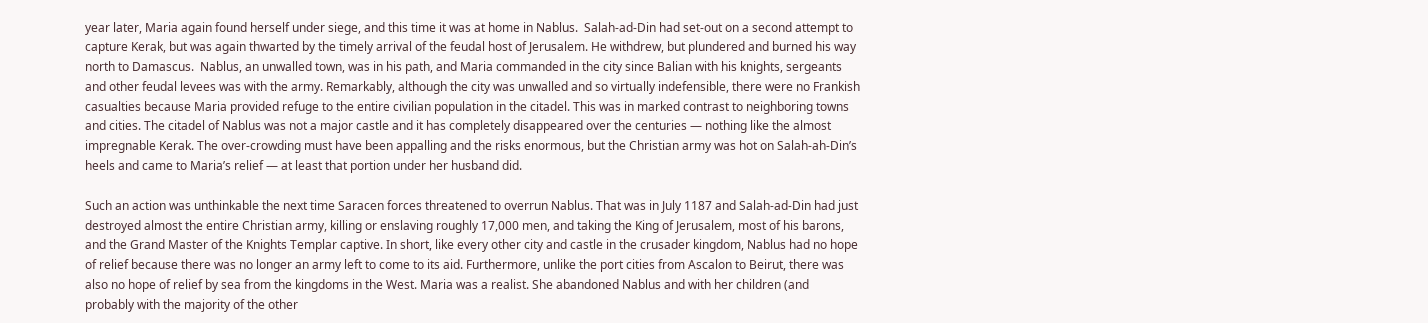year later, Maria again found herself under siege, and this time it was at home in Nablus.  Salah-ad-Din had set-out on a second attempt to capture Kerak, but was again thwarted by the timely arrival of the feudal host of Jerusalem. He withdrew, but plundered and burned his way north to Damascus.  Nablus, an unwalled town, was in his path, and Maria commanded in the city since Balian with his knights, sergeants and other feudal levees was with the army. Remarkably, although the city was unwalled and so virtually indefensible, there were no Frankish casualties because Maria provided refuge to the entire civilian population in the citadel. This was in marked contrast to neighboring towns and cities. The citadel of Nablus was not a major castle and it has completely disappeared over the centuries — nothing like the almost impregnable Kerak. The over-crowding must have been appalling and the risks enormous, but the Christian army was hot on Salah-ah-Din’s heels and came to Maria’s relief — at least that portion under her husband did.

Such an action was unthinkable the next time Saracen forces threatened to overrun Nablus. That was in July 1187 and Salah-ad-Din had just destroyed almost the entire Christian army, killing or enslaving roughly 17,000 men, and taking the King of Jerusalem, most of his barons, and the Grand Master of the Knights Templar captive. In short, like every other city and castle in the crusader kingdom, Nablus had no hope of relief because there was no longer an army left to come to its aid. Furthermore, unlike the port cities from Ascalon to Beirut, there was also no hope of relief by sea from the kingdoms in the West. Maria was a realist. She abandoned Nablus and with her children (and probably with the majority of the other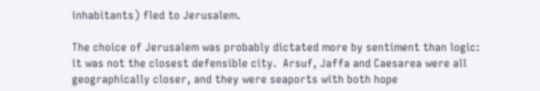inhabitants) fled to Jerusalem.

The choice of Jerusalem was probably dictated more by sentiment than logic: it was not the closest defensible city.  Arsuf, Jaffa and Caesarea were all geographically closer, and they were seaports with both hope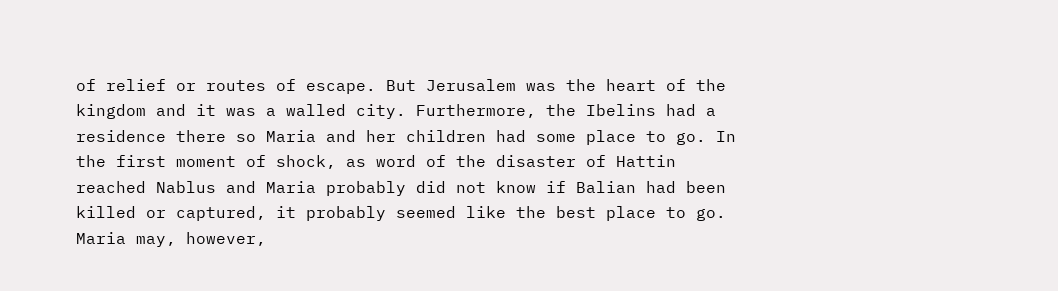of relief or routes of escape. But Jerusalem was the heart of the kingdom and it was a walled city. Furthermore, the Ibelins had a residence there so Maria and her children had some place to go. In the first moment of shock, as word of the disaster of Hattin reached Nablus and Maria probably did not know if Balian had been killed or captured, it probably seemed like the best place to go. Maria may, however,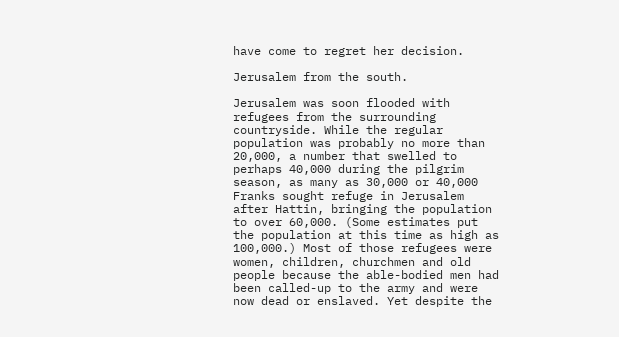have come to regret her decision.

Jerusalem from the south.

Jerusalem was soon flooded with refugees from the surrounding countryside. While the regular population was probably no more than 20,000, a number that swelled to perhaps 40,000 during the pilgrim season, as many as 30,000 or 40,000 Franks sought refuge in Jerusalem after Hattin, bringing the population to over 60,000. (Some estimates put the population at this time as high as 100,000.) Most of those refugees were women, children, churchmen and old people because the able-bodied men had been called-up to the army and were now dead or enslaved. Yet despite the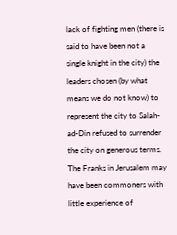lack of fighting men (there is said to have been not a single knight in the city) the leaders chosen (by what means we do not know) to represent the city to Salah-ad-Din refused to surrender the city on generous terms. The Franks in Jerusalem may have been commoners with little experience of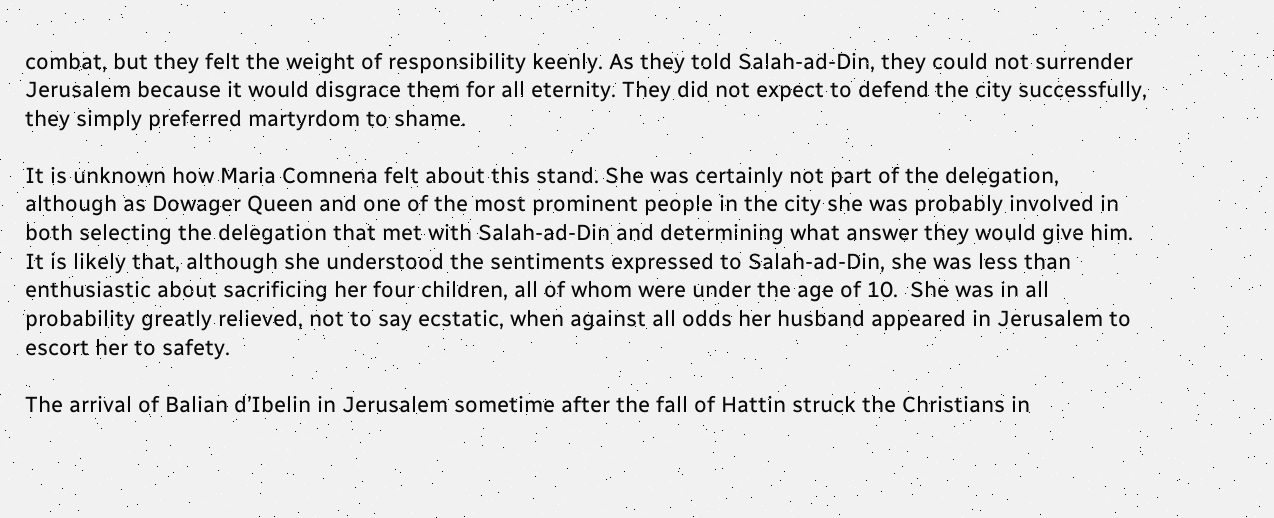combat, but they felt the weight of responsibility keenly. As they told Salah-ad-Din, they could not surrender Jerusalem because it would disgrace them for all eternity. They did not expect to defend the city successfully, they simply preferred martyrdom to shame.

It is unknown how Maria Comnena felt about this stand. She was certainly not part of the delegation, although as Dowager Queen and one of the most prominent people in the city she was probably involved in both selecting the delegation that met with Salah-ad-Din and determining what answer they would give him. It is likely that, although she understood the sentiments expressed to Salah-ad-Din, she was less than enthusiastic about sacrificing her four children, all of whom were under the age of 10.  She was in all probability greatly relieved, not to say ecstatic, when against all odds her husband appeared in Jerusalem to escort her to safety.

The arrival of Balian d’Ibelin in Jerusalem sometime after the fall of Hattin struck the Christians in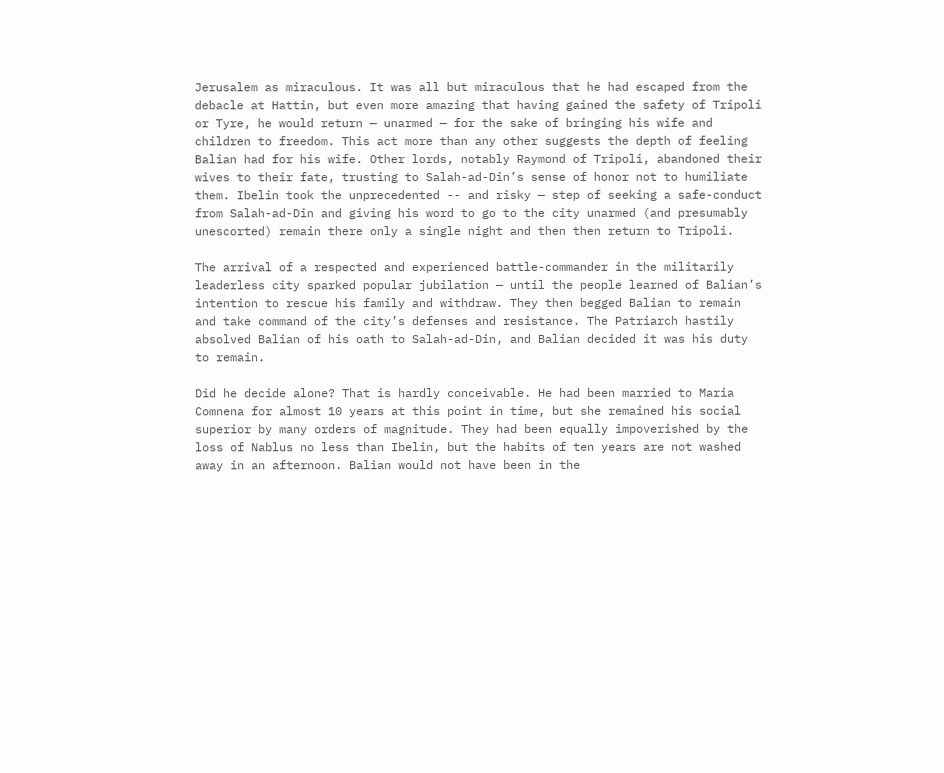Jerusalem as miraculous. It was all but miraculous that he had escaped from the debacle at Hattin, but even more amazing that having gained the safety of Tripoli or Tyre, he would return — unarmed — for the sake of bringing his wife and children to freedom. This act more than any other suggests the depth of feeling Balian had for his wife. Other lords, notably Raymond of Tripoli, abandoned their wives to their fate, trusting to Salah-ad-Din’s sense of honor not to humiliate them. Ibelin took the unprecedented -- and risky — step of seeking a safe-conduct from Salah-ad-Din and giving his word to go to the city unarmed (and presumably unescorted) remain there only a single night and then then return to Tripoli.

The arrival of a respected and experienced battle-commander in the militarily leaderless city sparked popular jubilation — until the people learned of Balian’s intention to rescue his family and withdraw. They then begged Balian to remain and take command of the city’s defenses and resistance. The Patriarch hastily absolved Balian of his oath to Salah-ad-Din, and Balian decided it was his duty to remain.

Did he decide alone? That is hardly conceivable. He had been married to Maria Comnena for almost 10 years at this point in time, but she remained his social superior by many orders of magnitude. They had been equally impoverished by the loss of Nablus no less than Ibelin, but the habits of ten years are not washed away in an afternoon. Balian would not have been in the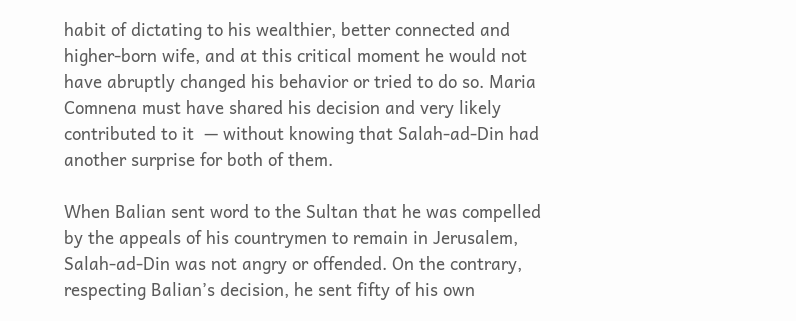habit of dictating to his wealthier, better connected and higher-born wife, and at this critical moment he would not have abruptly changed his behavior or tried to do so. Maria Comnena must have shared his decision and very likely contributed to it  — without knowing that Salah-ad-Din had another surprise for both of them.

When Balian sent word to the Sultan that he was compelled by the appeals of his countrymen to remain in Jerusalem, Salah-ad-Din was not angry or offended. On the contrary, respecting Balian’s decision, he sent fifty of his own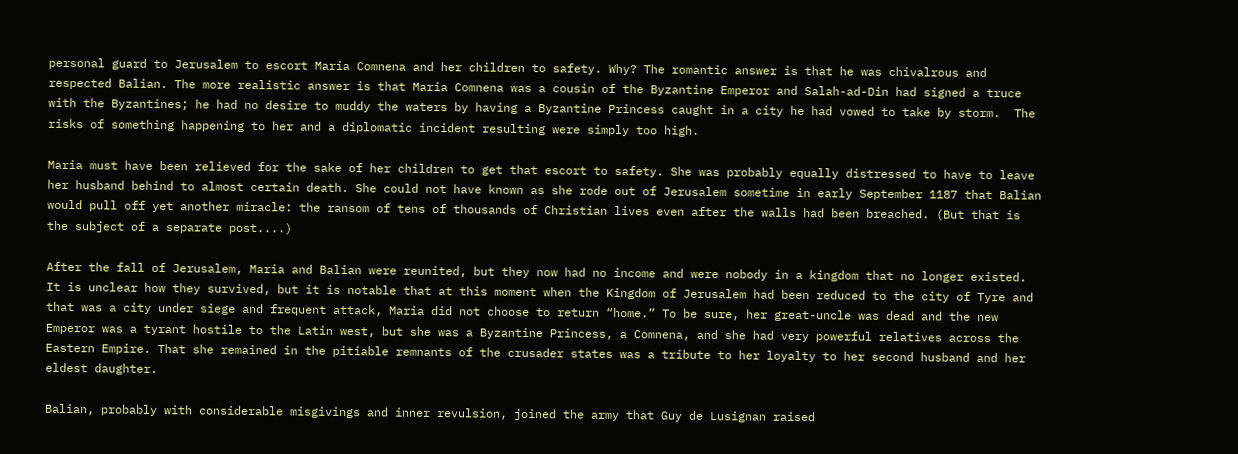personal guard to Jerusalem to escort Maria Comnena and her children to safety. Why? The romantic answer is that he was chivalrous and respected Balian. The more realistic answer is that Maria Comnena was a cousin of the Byzantine Emperor and Salah-ad-Din had signed a truce with the Byzantines; he had no desire to muddy the waters by having a Byzantine Princess caught in a city he had vowed to take by storm.  The risks of something happening to her and a diplomatic incident resulting were simply too high.

Maria must have been relieved for the sake of her children to get that escort to safety. She was probably equally distressed to have to leave her husband behind to almost certain death. She could not have known as she rode out of Jerusalem sometime in early September 1187 that Balian would pull off yet another miracle: the ransom of tens of thousands of Christian lives even after the walls had been breached. (But that is the subject of a separate post....)

After the fall of Jerusalem, Maria and Balian were reunited, but they now had no income and were nobody in a kingdom that no longer existed. It is unclear how they survived, but it is notable that at this moment when the Kingdom of Jerusalem had been reduced to the city of Tyre and that was a city under siege and frequent attack, Maria did not choose to return “home.” To be sure, her great-uncle was dead and the new Emperor was a tyrant hostile to the Latin west, but she was a Byzantine Princess, a Comnena, and she had very powerful relatives across the Eastern Empire. That she remained in the pitiable remnants of the crusader states was a tribute to her loyalty to her second husband and her eldest daughter.

Balian, probably with considerable misgivings and inner revulsion, joined the army that Guy de Lusignan raised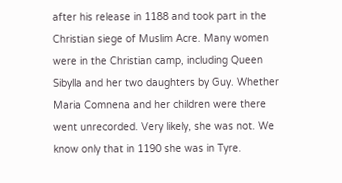after his release in 1188 and took part in the Christian siege of Muslim Acre. Many women were in the Christian camp, including Queen Sibylla and her two daughters by Guy. Whether Maria Comnena and her children were there went unrecorded. Very likely, she was not. We know only that in 1190 she was in Tyre.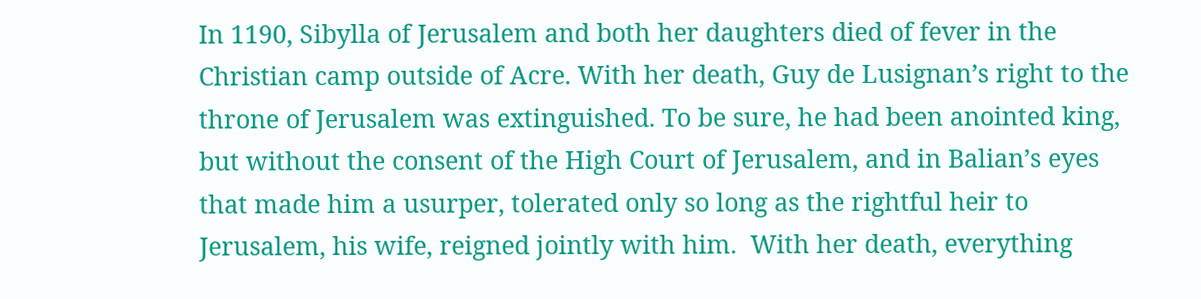In 1190, Sibylla of Jerusalem and both her daughters died of fever in the Christian camp outside of Acre. With her death, Guy de Lusignan’s right to the throne of Jerusalem was extinguished. To be sure, he had been anointed king, but without the consent of the High Court of Jerusalem, and in Balian’s eyes that made him a usurper, tolerated only so long as the rightful heir to Jerusalem, his wife, reigned jointly with him.  With her death, everything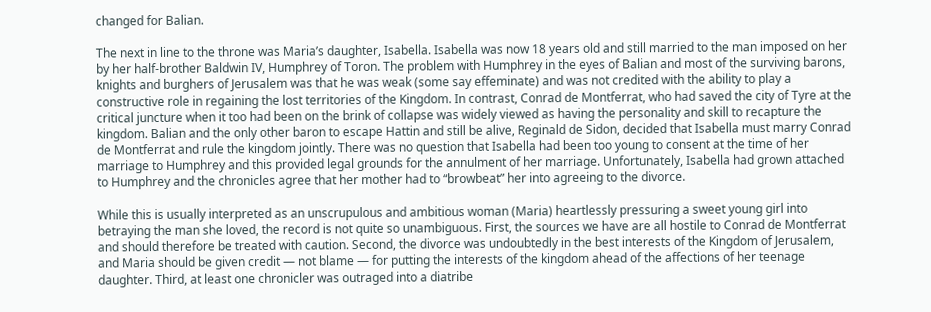changed for Balian.

The next in line to the throne was Maria’s daughter, Isabella. Isabella was now 18 years old and still married to the man imposed on her by her half-brother Baldwin IV, Humphrey of Toron. The problem with Humphrey in the eyes of Balian and most of the surviving barons, knights and burghers of Jerusalem was that he was weak (some say effeminate) and was not credited with the ability to play a constructive role in regaining the lost territories of the Kingdom. In contrast, Conrad de Montferrat, who had saved the city of Tyre at the critical juncture when it too had been on the brink of collapse was widely viewed as having the personality and skill to recapture the kingdom. Balian and the only other baron to escape Hattin and still be alive, Reginald de Sidon, decided that Isabella must marry Conrad de Montferrat and rule the kingdom jointly. There was no question that Isabella had been too young to consent at the time of her marriage to Humphrey and this provided legal grounds for the annulment of her marriage. Unfortunately, Isabella had grown attached to Humphrey and the chronicles agree that her mother had to “browbeat” her into agreeing to the divorce.

While this is usually interpreted as an unscrupulous and ambitious woman (Maria) heartlessly pressuring a sweet young girl into betraying the man she loved, the record is not quite so unambiguous. First, the sources we have are all hostile to Conrad de Montferrat and should therefore be treated with caution. Second, the divorce was undoubtedly in the best interests of the Kingdom of Jerusalem, and Maria should be given credit — not blame — for putting the interests of the kingdom ahead of the affections of her teenage daughter. Third, at least one chronicler was outraged into a diatribe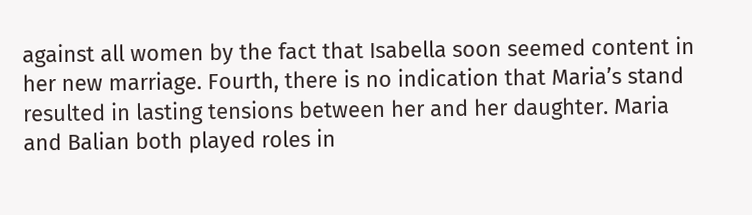against all women by the fact that Isabella soon seemed content in her new marriage. Fourth, there is no indication that Maria’s stand resulted in lasting tensions between her and her daughter. Maria and Balian both played roles in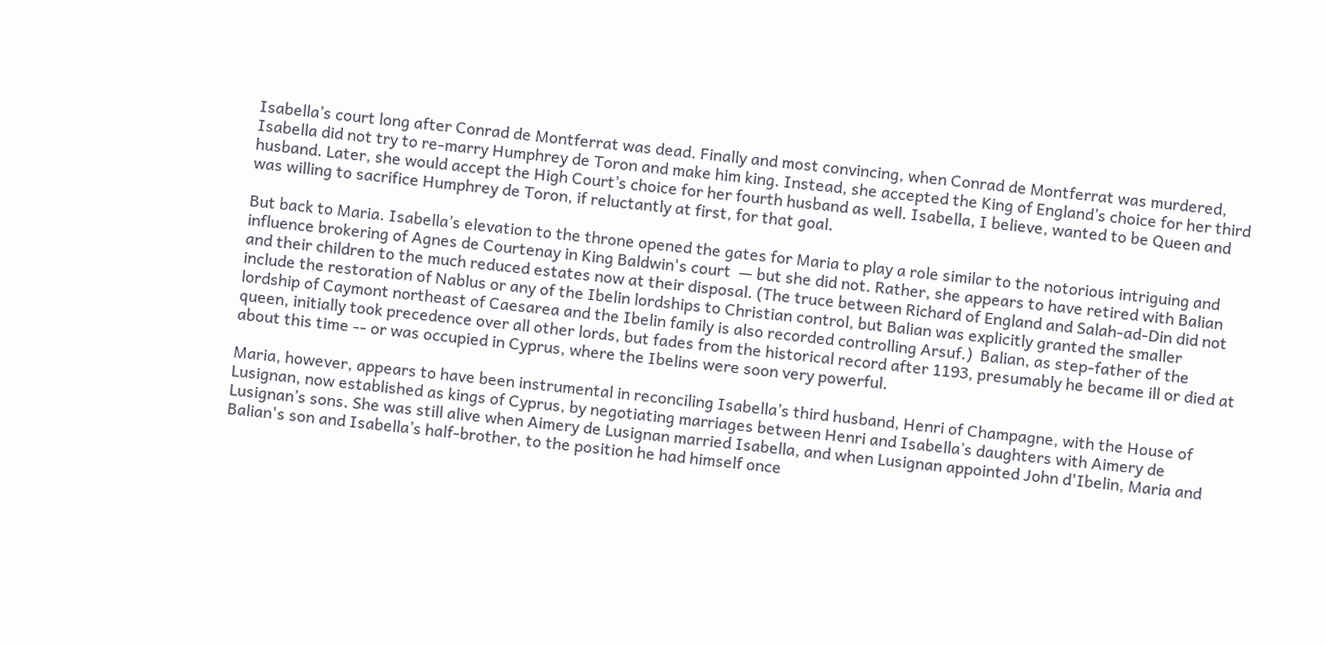Isabella’s court long after Conrad de Montferrat was dead. Finally and most convincing, when Conrad de Montferrat was murdered, Isabella did not try to re-marry Humphrey de Toron and make him king. Instead, she accepted the King of England’s choice for her third husband. Later, she would accept the High Court’s choice for her fourth husband as well. Isabella, I believe, wanted to be Queen and was willing to sacrifice Humphrey de Toron, if reluctantly at first, for that goal.

But back to Maria. Isabella’s elevation to the throne opened the gates for Maria to play a role similar to the notorious intriguing and influence brokering of Agnes de Courtenay in King Baldwin's court  — but she did not. Rather, she appears to have retired with Balian and their children to the much reduced estates now at their disposal. (The truce between Richard of England and Salah-ad-Din did not include the restoration of Nablus or any of the Ibelin lordships to Christian control, but Balian was explicitly granted the smaller lordship of Caymont northeast of Caesarea and the Ibelin family is also recorded controlling Arsuf.)  Balian, as step-father of the queen, initially took precedence over all other lords, but fades from the historical record after 1193, presumably he became ill or died at about this time -- or was occupied in Cyprus, where the Ibelins were soon very powerful.

Maria, however, appears to have been instrumental in reconciling Isabella’s third husband, Henri of Champagne, with the House of Lusignan, now established as kings of Cyprus, by negotiating marriages between Henri and Isabella’s daughters with Aimery de Lusignan’s sons. She was still alive when Aimery de Lusignan married Isabella, and when Lusignan appointed John d'Ibelin, Maria and Balian's son and Isabella’s half-brother, to the position he had himself once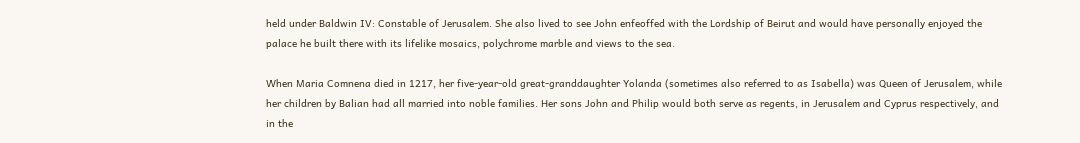held under Baldwin IV: Constable of Jerusalem. She also lived to see John enfeoffed with the Lordship of Beirut and would have personally enjoyed the palace he built there with its lifelike mosaics, polychrome marble and views to the sea.

When Maria Comnena died in 1217, her five-year-old great-granddaughter Yolanda (sometimes also referred to as Isabella) was Queen of Jerusalem, while her children by Balian had all married into noble families. Her sons John and Philip would both serve as regents, in Jerusalem and Cyprus respectively, and in the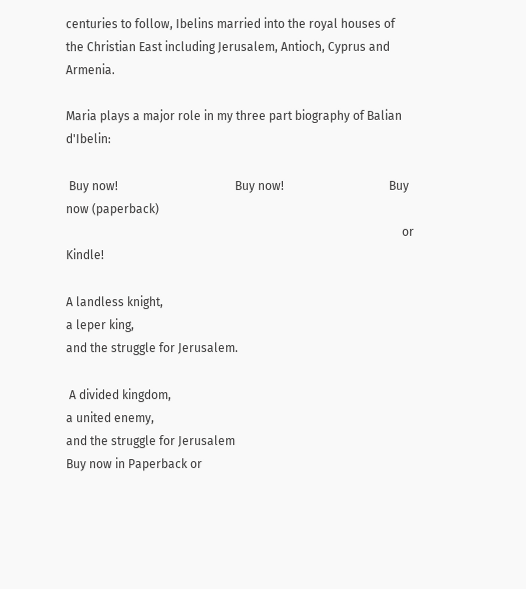centuries to follow, Ibelins married into the royal houses of the Christian East including Jerusalem, Antioch, Cyprus and Armenia.

Maria plays a major role in my three part biography of Balian d'Ibelin:

 Buy now!                                       Buy now!                                   Buy now (paperback)
                                                                                                                or Kindle!

A landless knight,
a leper king,
and the struggle for Jerusalem.

 A divided kingdom,
a united enemy,
and the struggle for Jerusalem
Buy now in Paperback or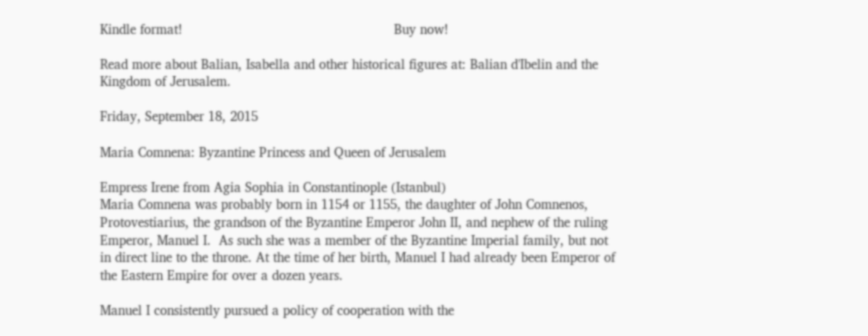Kindle format!                                                     Buy now!

Read more about Balian, Isabella and other historical figures at: Balian d'Ibelin and the Kingdom of Jerusalem.

Friday, September 18, 2015

Maria Comnena: Byzantine Princess and Queen of Jerusalem

Empress Irene from Agia Sophia in Constantinople (Istanbul)
Maria Comnena was probably born in 1154 or 1155, the daughter of John Comnenos, Protovestiarius, the grandson of the Byzantine Emperor John II, and nephew of the ruling Emperor, Manuel I.  As such she was a member of the Byzantine Imperial family, but not in direct line to the throne. At the time of her birth, Manuel I had already been Emperor of the Eastern Empire for over a dozen years.

Manuel I consistently pursued a policy of cooperation with the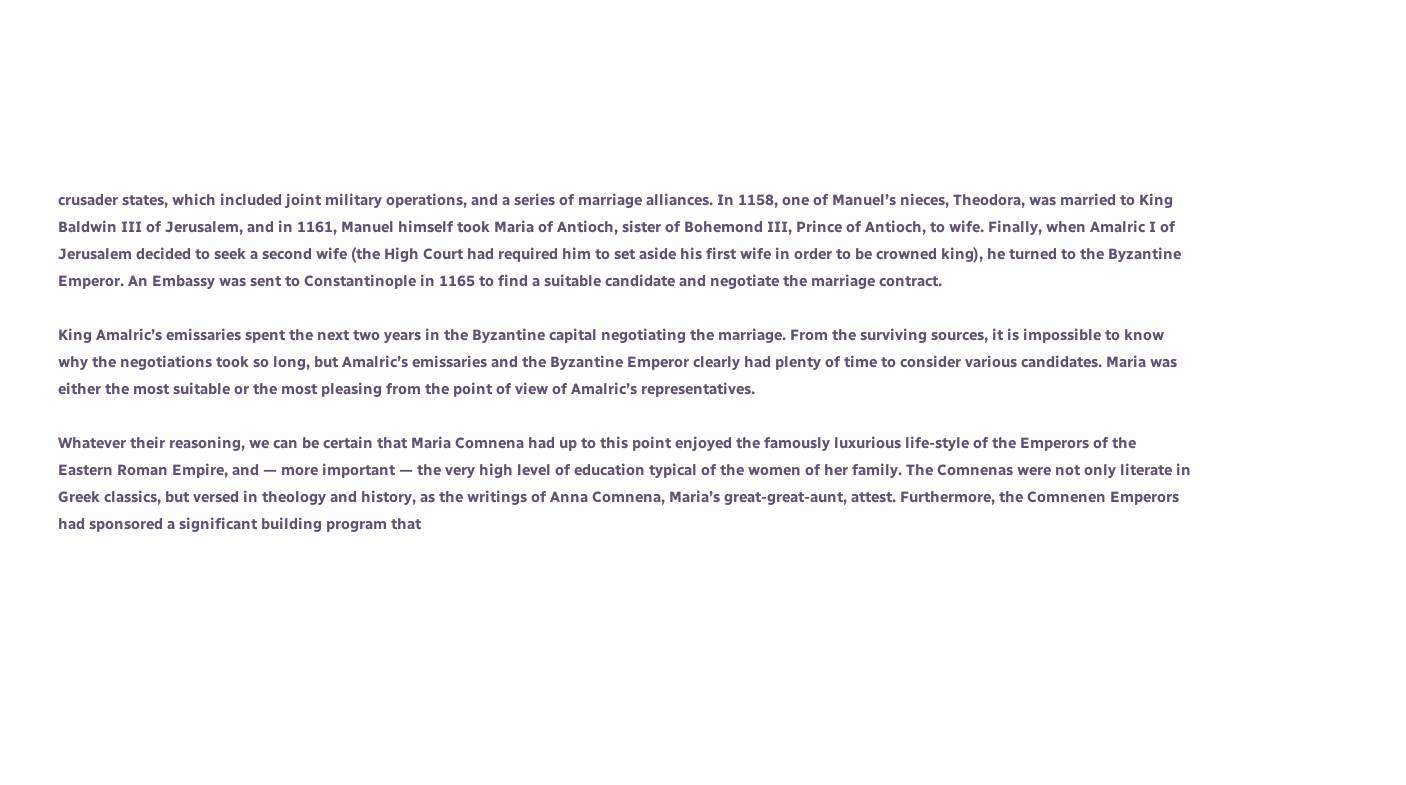crusader states, which included joint military operations, and a series of marriage alliances. In 1158, one of Manuel’s nieces, Theodora, was married to King Baldwin III of Jerusalem, and in 1161, Manuel himself took Maria of Antioch, sister of Bohemond III, Prince of Antioch, to wife. Finally, when Amalric I of Jerusalem decided to seek a second wife (the High Court had required him to set aside his first wife in order to be crowned king), he turned to the Byzantine Emperor. An Embassy was sent to Constantinople in 1165 to find a suitable candidate and negotiate the marriage contract.

King Amalric’s emissaries spent the next two years in the Byzantine capital negotiating the marriage. From the surviving sources, it is impossible to know why the negotiations took so long, but Amalric’s emissaries and the Byzantine Emperor clearly had plenty of time to consider various candidates. Maria was either the most suitable or the most pleasing from the point of view of Amalric’s representatives.

Whatever their reasoning, we can be certain that Maria Comnena had up to this point enjoyed the famously luxurious life-style of the Emperors of the Eastern Roman Empire, and — more important — the very high level of education typical of the women of her family. The Comnenas were not only literate in Greek classics, but versed in theology and history, as the writings of Anna Comnena, Maria’s great-great-aunt, attest. Furthermore, the Comnenen Emperors had sponsored a significant building program that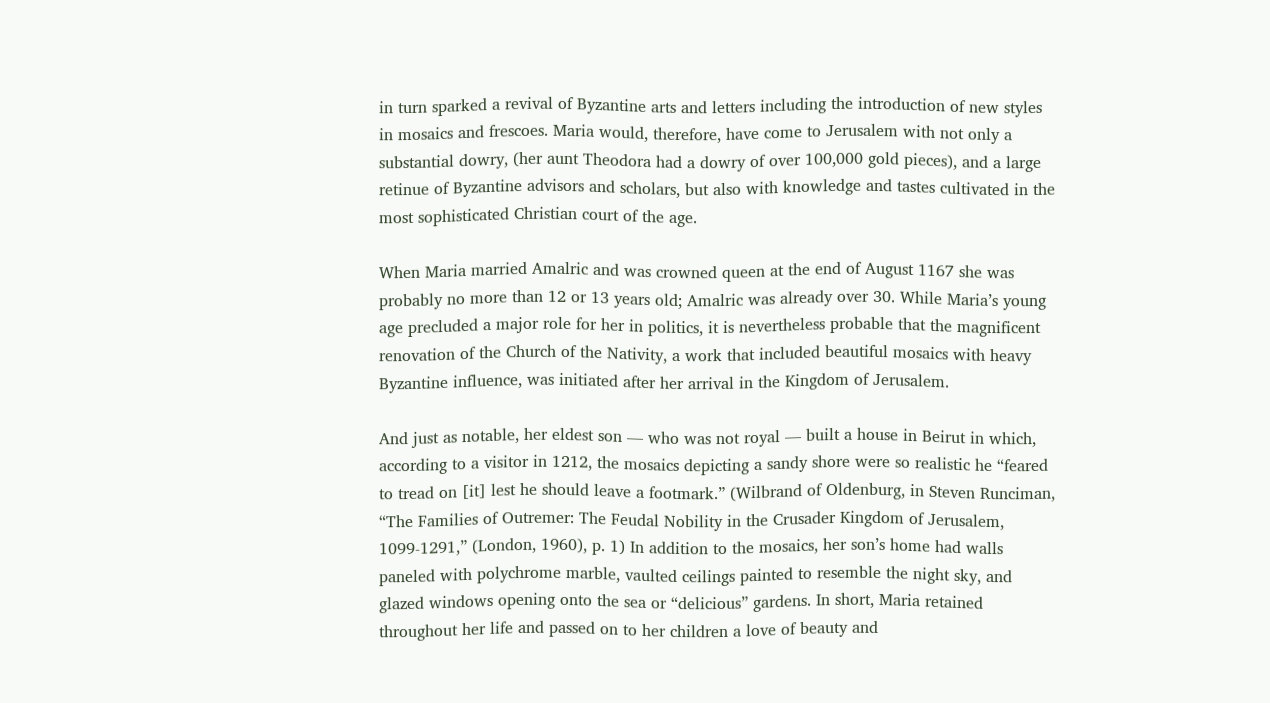in turn sparked a revival of Byzantine arts and letters including the introduction of new styles in mosaics and frescoes. Maria would, therefore, have come to Jerusalem with not only a substantial dowry, (her aunt Theodora had a dowry of over 100,000 gold pieces), and a large retinue of Byzantine advisors and scholars, but also with knowledge and tastes cultivated in the most sophisticated Christian court of the age.

When Maria married Amalric and was crowned queen at the end of August 1167 she was probably no more than 12 or 13 years old; Amalric was already over 30. While Maria’s young age precluded a major role for her in politics, it is nevertheless probable that the magnificent renovation of the Church of the Nativity, a work that included beautiful mosaics with heavy Byzantine influence, was initiated after her arrival in the Kingdom of Jerusalem.

And just as notable, her eldest son — who was not royal — built a house in Beirut in which, according to a visitor in 1212, the mosaics depicting a sandy shore were so realistic he “feared to tread on [it] lest he should leave a footmark.” (Wilbrand of Oldenburg, in Steven Runciman, “The Families of Outremer: The Feudal Nobility in the Crusader Kingdom of Jerusalem, 1099-1291,” (London, 1960), p. 1) In addition to the mosaics, her son’s home had walls paneled with polychrome marble, vaulted ceilings painted to resemble the night sky, and glazed windows opening onto the sea or “delicious” gardens. In short, Maria retained throughout her life and passed on to her children a love of beauty and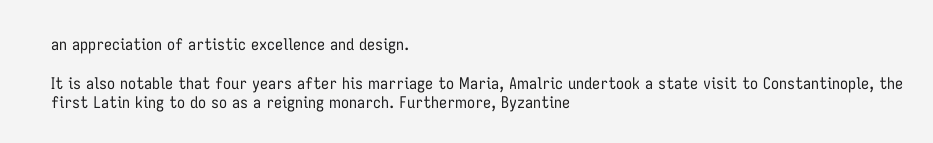an appreciation of artistic excellence and design.

It is also notable that four years after his marriage to Maria, Amalric undertook a state visit to Constantinople, the first Latin king to do so as a reigning monarch. Furthermore, Byzantine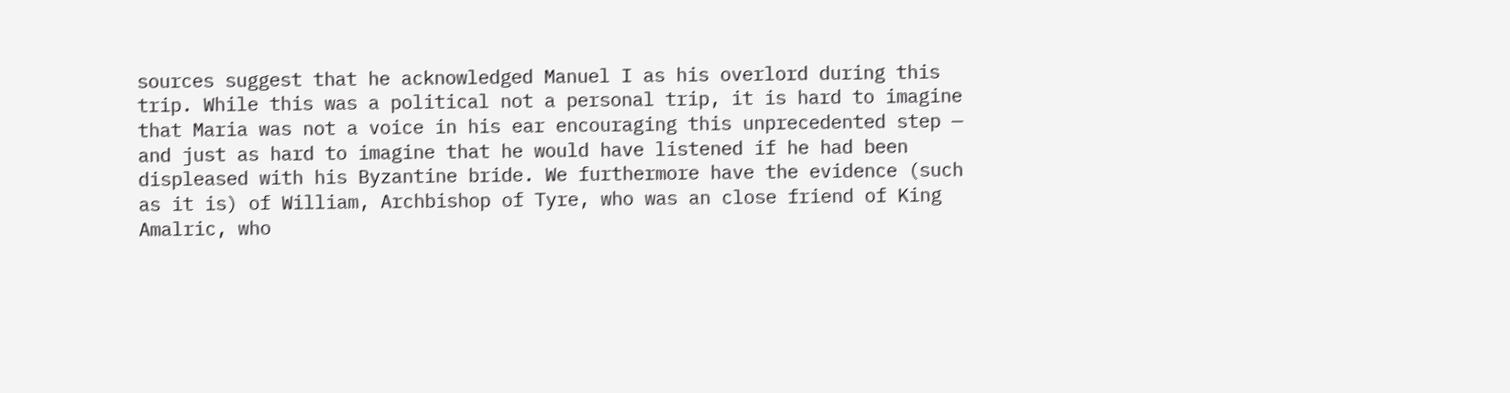sources suggest that he acknowledged Manuel I as his overlord during this trip. While this was a political not a personal trip, it is hard to imagine that Maria was not a voice in his ear encouraging this unprecedented step — and just as hard to imagine that he would have listened if he had been displeased with his Byzantine bride. We furthermore have the evidence (such as it is) of William, Archbishop of Tyre, who was an close friend of King Amalric, who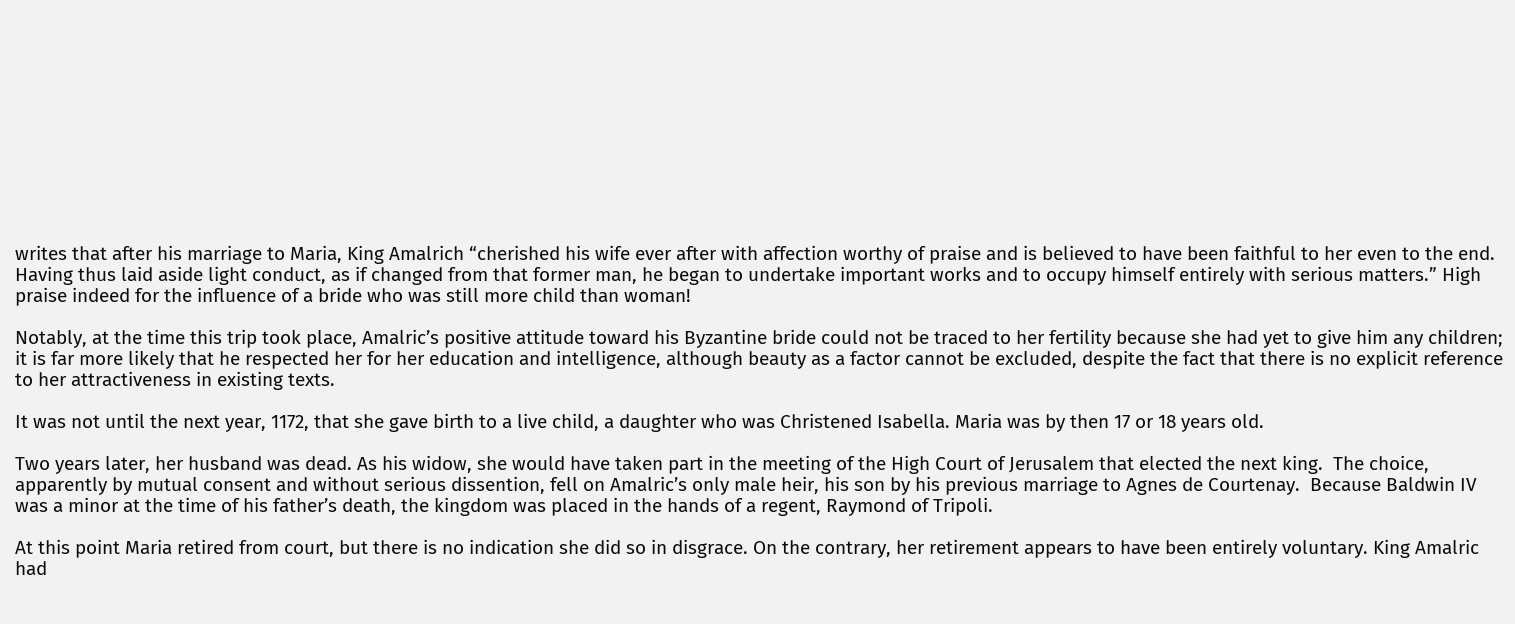writes that after his marriage to Maria, King Amalrich “cherished his wife ever after with affection worthy of praise and is believed to have been faithful to her even to the end. Having thus laid aside light conduct, as if changed from that former man, he began to undertake important works and to occupy himself entirely with serious matters.” High praise indeed for the influence of a bride who was still more child than woman!

Notably, at the time this trip took place, Amalric’s positive attitude toward his Byzantine bride could not be traced to her fertility because she had yet to give him any children; it is far more likely that he respected her for her education and intelligence, although beauty as a factor cannot be excluded, despite the fact that there is no explicit reference to her attractiveness in existing texts.

It was not until the next year, 1172, that she gave birth to a live child, a daughter who was Christened Isabella. Maria was by then 17 or 18 years old.

Two years later, her husband was dead. As his widow, she would have taken part in the meeting of the High Court of Jerusalem that elected the next king.  The choice, apparently by mutual consent and without serious dissention, fell on Amalric’s only male heir, his son by his previous marriage to Agnes de Courtenay.  Because Baldwin IV was a minor at the time of his father’s death, the kingdom was placed in the hands of a regent, Raymond of Tripoli.

At this point Maria retired from court, but there is no indication she did so in disgrace. On the contrary, her retirement appears to have been entirely voluntary. King Amalric had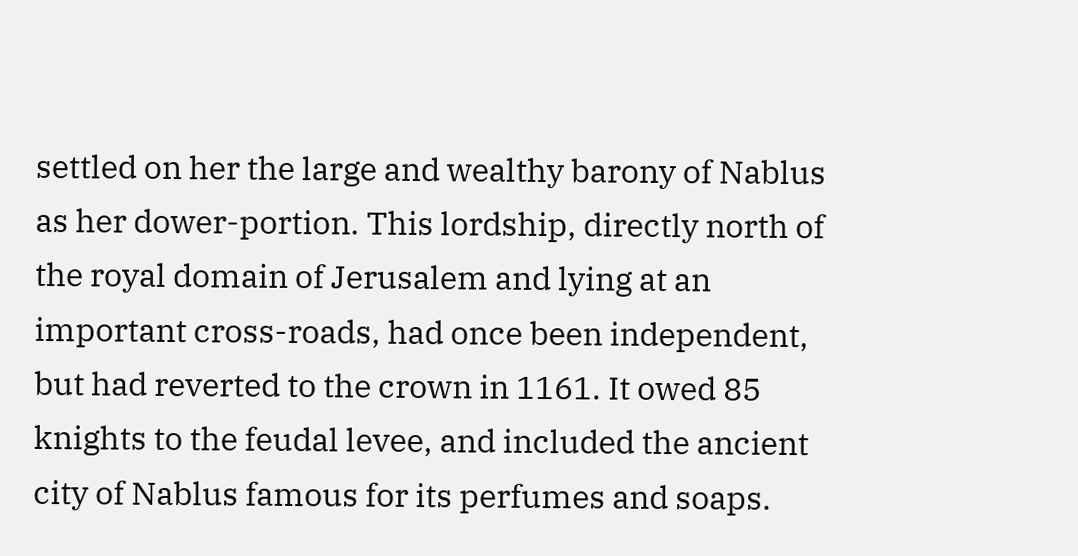settled on her the large and wealthy barony of Nablus as her dower-portion. This lordship, directly north of the royal domain of Jerusalem and lying at an important cross-roads, had once been independent, but had reverted to the crown in 1161. It owed 85 knights to the feudal levee, and included the ancient city of Nablus famous for its perfumes and soaps.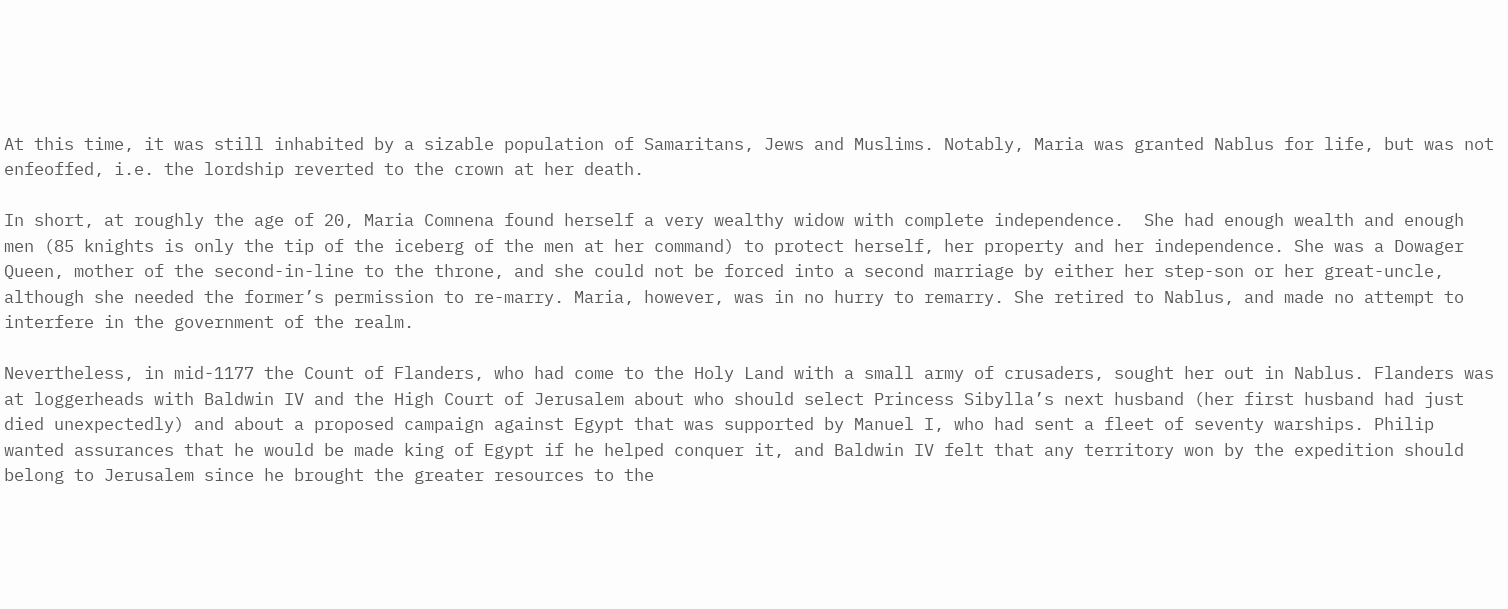At this time, it was still inhabited by a sizable population of Samaritans, Jews and Muslims. Notably, Maria was granted Nablus for life, but was not enfeoffed, i.e. the lordship reverted to the crown at her death.

In short, at roughly the age of 20, Maria Comnena found herself a very wealthy widow with complete independence.  She had enough wealth and enough men (85 knights is only the tip of the iceberg of the men at her command) to protect herself, her property and her independence. She was a Dowager Queen, mother of the second-in-line to the throne, and she could not be forced into a second marriage by either her step-son or her great-uncle, although she needed the former’s permission to re-marry. Maria, however, was in no hurry to remarry. She retired to Nablus, and made no attempt to interfere in the government of the realm.

Nevertheless, in mid-1177 the Count of Flanders, who had come to the Holy Land with a small army of crusaders, sought her out in Nablus. Flanders was at loggerheads with Baldwin IV and the High Court of Jerusalem about who should select Princess Sibylla’s next husband (her first husband had just died unexpectedly) and about a proposed campaign against Egypt that was supported by Manuel I, who had sent a fleet of seventy warships. Philip wanted assurances that he would be made king of Egypt if he helped conquer it, and Baldwin IV felt that any territory won by the expedition should belong to Jerusalem since he brought the greater resources to the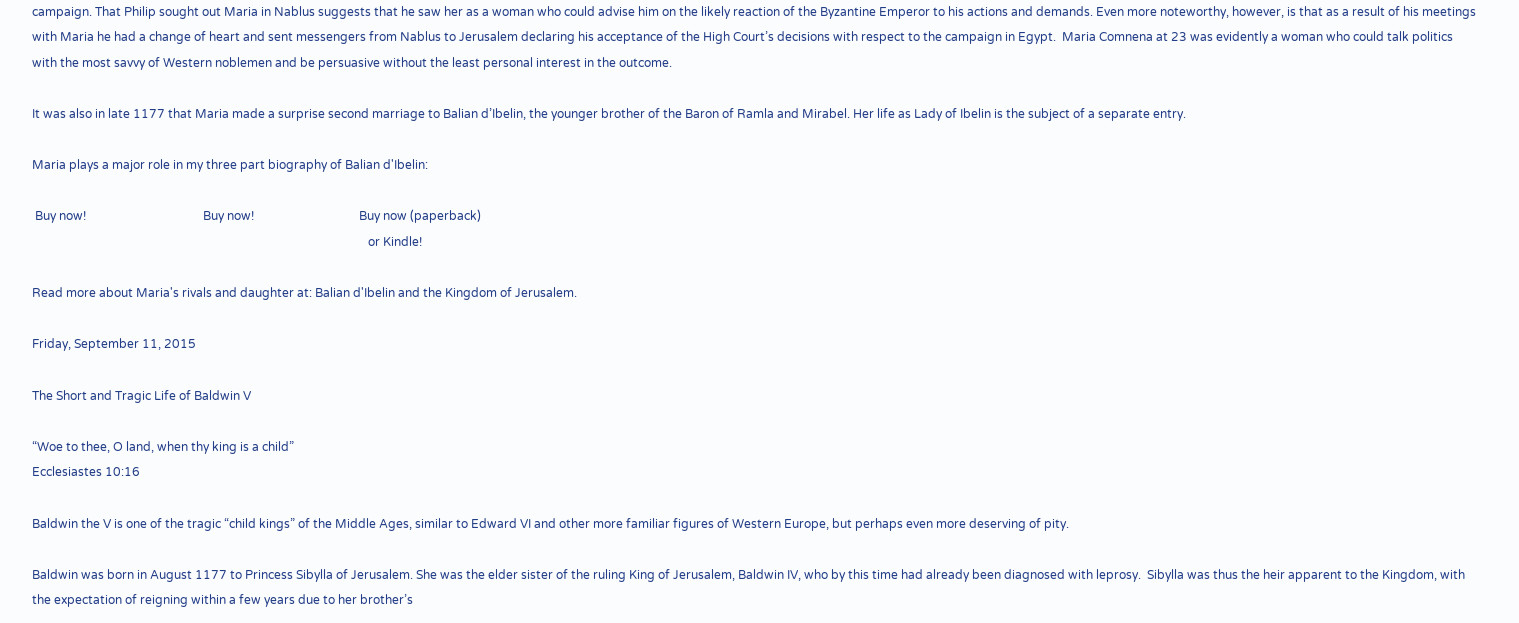campaign. That Philip sought out Maria in Nablus suggests that he saw her as a woman who could advise him on the likely reaction of the Byzantine Emperor to his actions and demands. Even more noteworthy, however, is that as a result of his meetings with Maria he had a change of heart and sent messengers from Nablus to Jerusalem declaring his acceptance of the High Court’s decisions with respect to the campaign in Egypt.  Maria Comnena at 23 was evidently a woman who could talk politics with the most savvy of Western noblemen and be persuasive without the least personal interest in the outcome.

It was also in late 1177 that Maria made a surprise second marriage to Balian d’Ibelin, the younger brother of the Baron of Ramla and Mirabel. Her life as Lady of Ibelin is the subject of a separate entry.

Maria plays a major role in my three part biography of Balian d'Ibelin:

 Buy now!                                       Buy now!                                   Buy now (paperback)
                                                                                                                or Kindle!

Read more about Maria's rivals and daughter at: Balian d'Ibelin and the Kingdom of Jerusalem.

Friday, September 11, 2015

The Short and Tragic Life of Baldwin V

“Woe to thee, O land, when thy king is a child”
Ecclesiastes 10:16

Baldwin the V is one of the tragic “child kings” of the Middle Ages, similar to Edward VI and other more familiar figures of Western Europe, but perhaps even more deserving of pity.

Baldwin was born in August 1177 to Princess Sibylla of Jerusalem. She was the elder sister of the ruling King of Jerusalem, Baldwin IV, who by this time had already been diagnosed with leprosy.  Sibylla was thus the heir apparent to the Kingdom, with the expectation of reigning within a few years due to her brother’s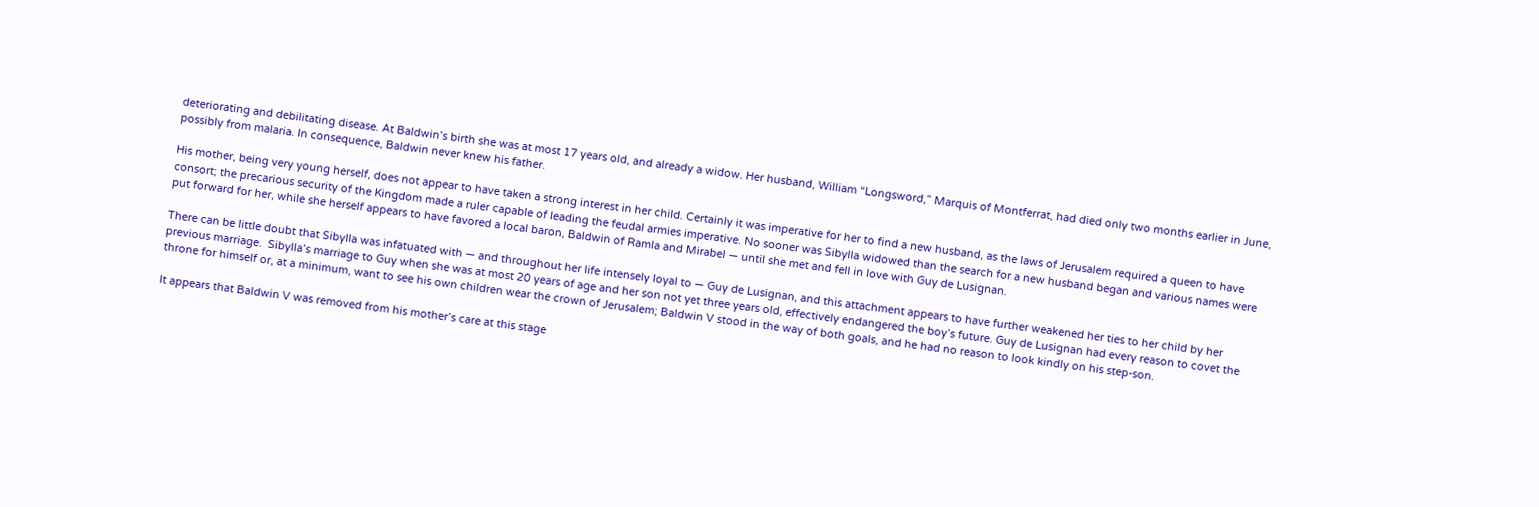deteriorating and debilitating disease. At Baldwin’s birth she was at most 17 years old, and already a widow. Her husband, William “Longsword,” Marquis of Montferrat, had died only two months earlier in June, possibly from malaria. In consequence, Baldwin never knew his father.

His mother, being very young herself, does not appear to have taken a strong interest in her child. Certainly it was imperative for her to find a new husband, as the laws of Jerusalem required a queen to have consort; the precarious security of the Kingdom made a ruler capable of leading the feudal armies imperative. No sooner was Sibylla widowed than the search for a new husband began and various names were put forward for her, while she herself appears to have favored a local baron, Baldwin of Ramla and Mirabel — until she met and fell in love with Guy de Lusignan.

There can be little doubt that Sibylla was infatuated with — and throughout her life intensely loyal to — Guy de Lusignan, and this attachment appears to have further weakened her ties to her child by her previous marriage.  Sibylla’s marriage to Guy when she was at most 20 years of age and her son not yet three years old, effectively endangered the boy’s future. Guy de Lusignan had every reason to covet the throne for himself or, at a minimum, want to see his own children wear the crown of Jerusalem; Baldwin V stood in the way of both goals, and he had no reason to look kindly on his step-son.

It appears that Baldwin V was removed from his mother’s care at this stage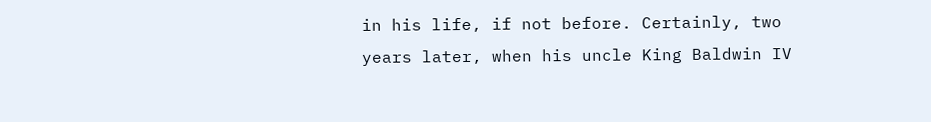in his life, if not before. Certainly, two years later, when his uncle King Baldwin IV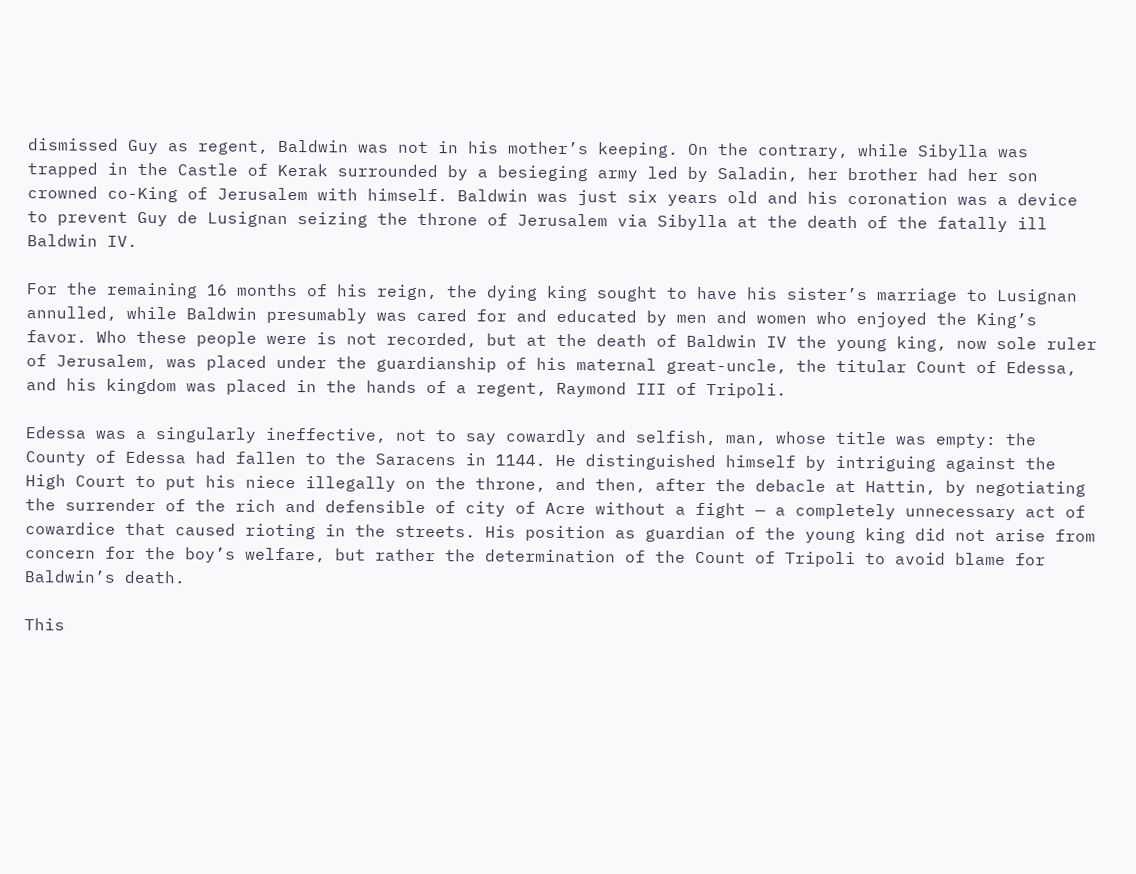dismissed Guy as regent, Baldwin was not in his mother’s keeping. On the contrary, while Sibylla was trapped in the Castle of Kerak surrounded by a besieging army led by Saladin, her brother had her son crowned co-King of Jerusalem with himself. Baldwin was just six years old and his coronation was a device to prevent Guy de Lusignan seizing the throne of Jerusalem via Sibylla at the death of the fatally ill Baldwin IV.

For the remaining 16 months of his reign, the dying king sought to have his sister’s marriage to Lusignan annulled, while Baldwin presumably was cared for and educated by men and women who enjoyed the King’s favor. Who these people were is not recorded, but at the death of Baldwin IV the young king, now sole ruler of Jerusalem, was placed under the guardianship of his maternal great-uncle, the titular Count of Edessa, and his kingdom was placed in the hands of a regent, Raymond III of Tripoli.

Edessa was a singularly ineffective, not to say cowardly and selfish, man, whose title was empty: the County of Edessa had fallen to the Saracens in 1144. He distinguished himself by intriguing against the High Court to put his niece illegally on the throne, and then, after the debacle at Hattin, by negotiating the surrender of the rich and defensible of city of Acre without a fight — a completely unnecessary act of cowardice that caused rioting in the streets. His position as guardian of the young king did not arise from concern for the boy’s welfare, but rather the determination of the Count of Tripoli to avoid blame for Baldwin’s death.

This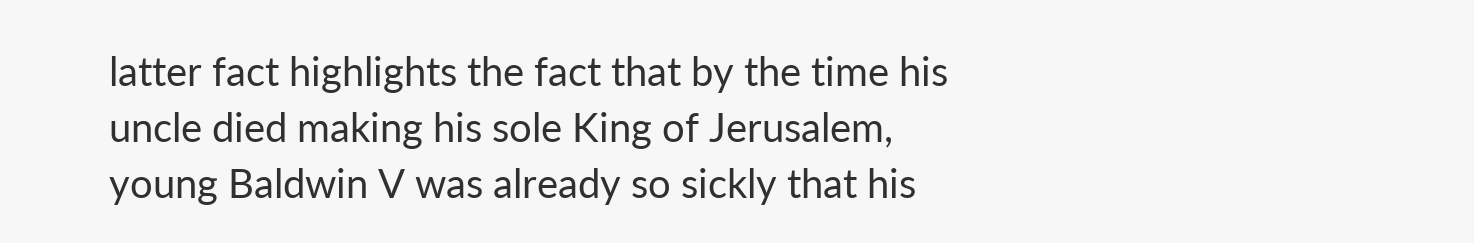latter fact highlights the fact that by the time his uncle died making his sole King of Jerusalem, young Baldwin V was already so sickly that his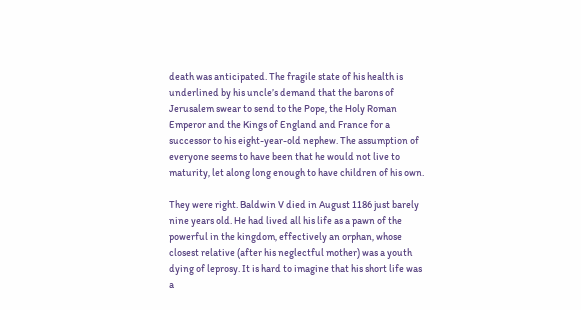death was anticipated. The fragile state of his health is underlined by his uncle’s demand that the barons of Jerusalem swear to send to the Pope, the Holy Roman Emperor and the Kings of England and France for a successor to his eight-year-old nephew. The assumption of everyone seems to have been that he would not live to maturity, let along long enough to have children of his own.

They were right. Baldwin V died in August 1186 just barely nine years old. He had lived all his life as a pawn of the powerful in the kingdom, effectively an orphan, whose closest relative (after his neglectful mother) was a youth dying of leprosy. It is hard to imagine that his short life was a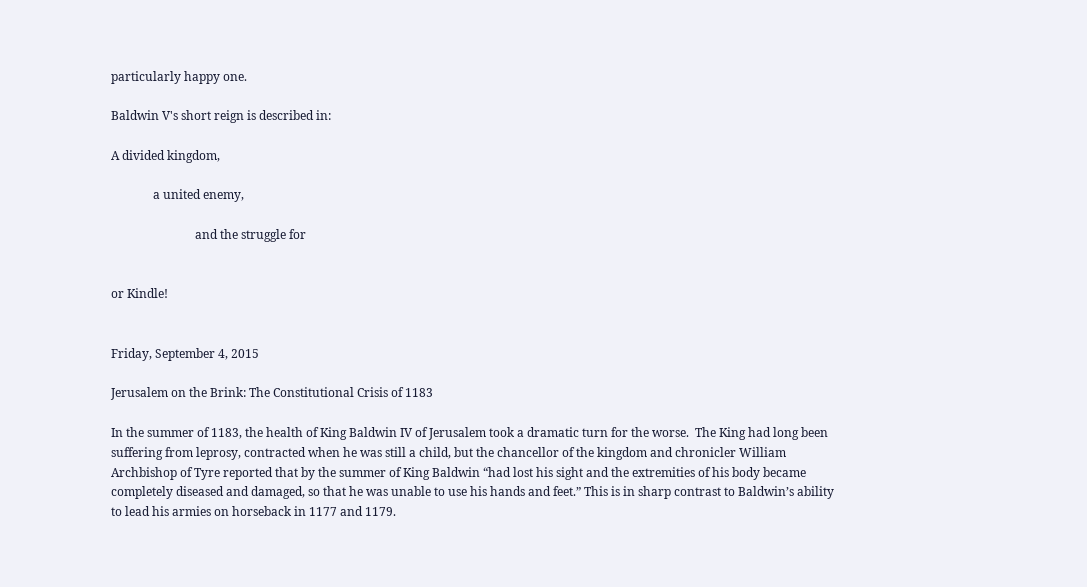particularly happy one.

Baldwin V's short reign is described in:

A divided kingdom,

              a united enemy,

                            and the struggle for


or Kindle!


Friday, September 4, 2015

Jerusalem on the Brink: The Constitutional Crisis of 1183

In the summer of 1183, the health of King Baldwin IV of Jerusalem took a dramatic turn for the worse.  The King had long been suffering from leprosy, contracted when he was still a child, but the chancellor of the kingdom and chronicler William Archbishop of Tyre reported that by the summer of King Baldwin “had lost his sight and the extremities of his body became completely diseased and damaged, so that he was unable to use his hands and feet.” This is in sharp contrast to Baldwin’s ability to lead his armies on horseback in 1177 and 1179.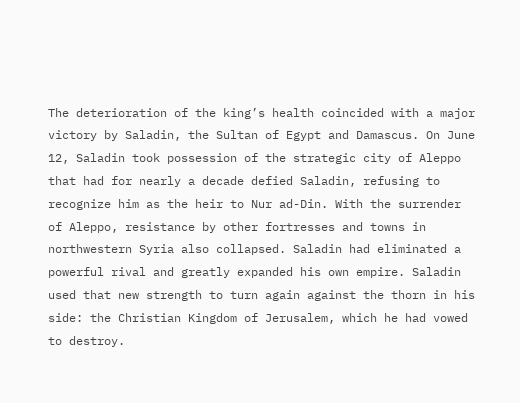The deterioration of the king’s health coincided with a major victory by Saladin, the Sultan of Egypt and Damascus. On June 12, Saladin took possession of the strategic city of Aleppo that had for nearly a decade defied Saladin, refusing to recognize him as the heir to Nur ad-Din. With the surrender of Aleppo, resistance by other fortresses and towns in northwestern Syria also collapsed. Saladin had eliminated a powerful rival and greatly expanded his own empire. Saladin used that new strength to turn again against the thorn in his side: the Christian Kingdom of Jerusalem, which he had vowed to destroy.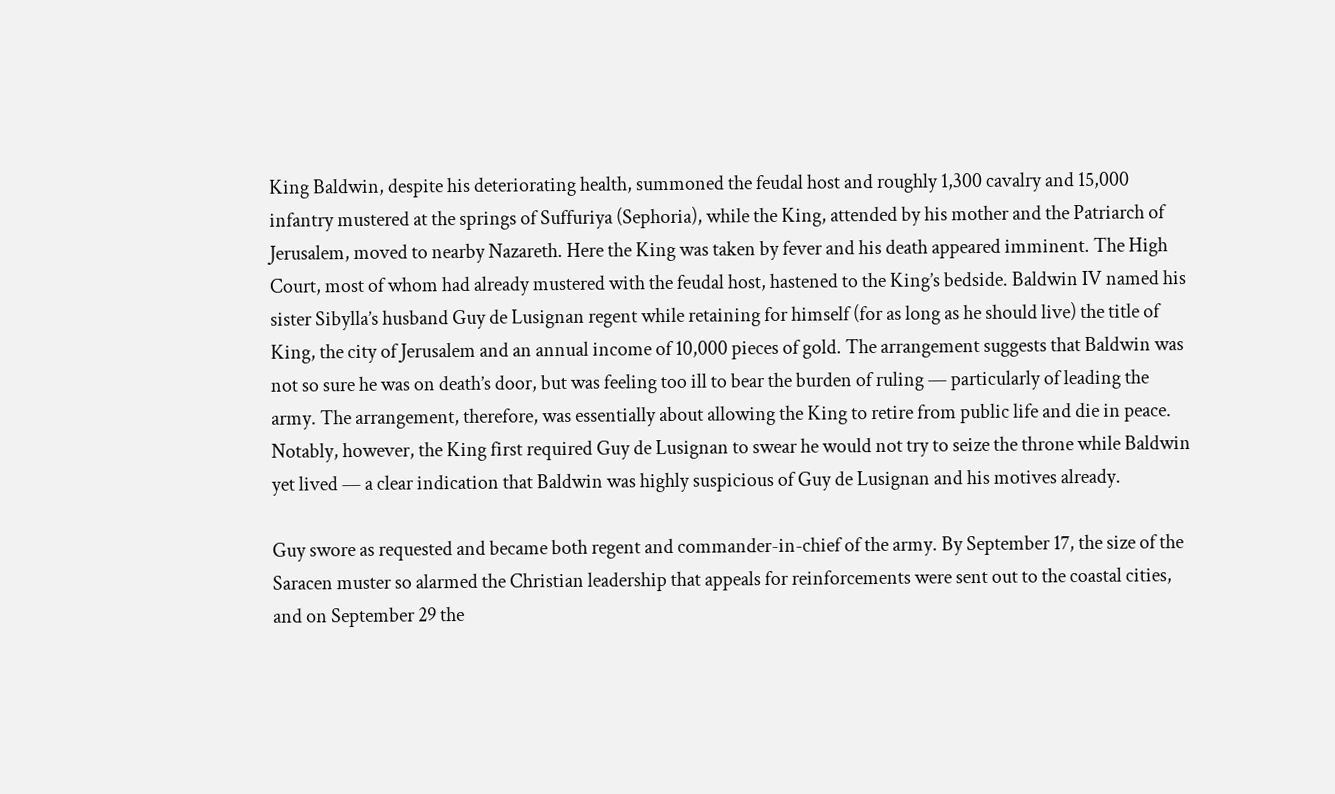King Baldwin, despite his deteriorating health, summoned the feudal host and roughly 1,300 cavalry and 15,000 infantry mustered at the springs of Suffuriya (Sephoria), while the King, attended by his mother and the Patriarch of Jerusalem, moved to nearby Nazareth. Here the King was taken by fever and his death appeared imminent. The High Court, most of whom had already mustered with the feudal host, hastened to the King’s bedside. Baldwin IV named his sister Sibylla’s husband Guy de Lusignan regent while retaining for himself (for as long as he should live) the title of King, the city of Jerusalem and an annual income of 10,000 pieces of gold. The arrangement suggests that Baldwin was not so sure he was on death’s door, but was feeling too ill to bear the burden of ruling — particularly of leading the army. The arrangement, therefore, was essentially about allowing the King to retire from public life and die in peace. Notably, however, the King first required Guy de Lusignan to swear he would not try to seize the throne while Baldwin yet lived — a clear indication that Baldwin was highly suspicious of Guy de Lusignan and his motives already.

Guy swore as requested and became both regent and commander-in-chief of the army. By September 17, the size of the Saracen muster so alarmed the Christian leadership that appeals for reinforcements were sent out to the coastal cities, and on September 29 the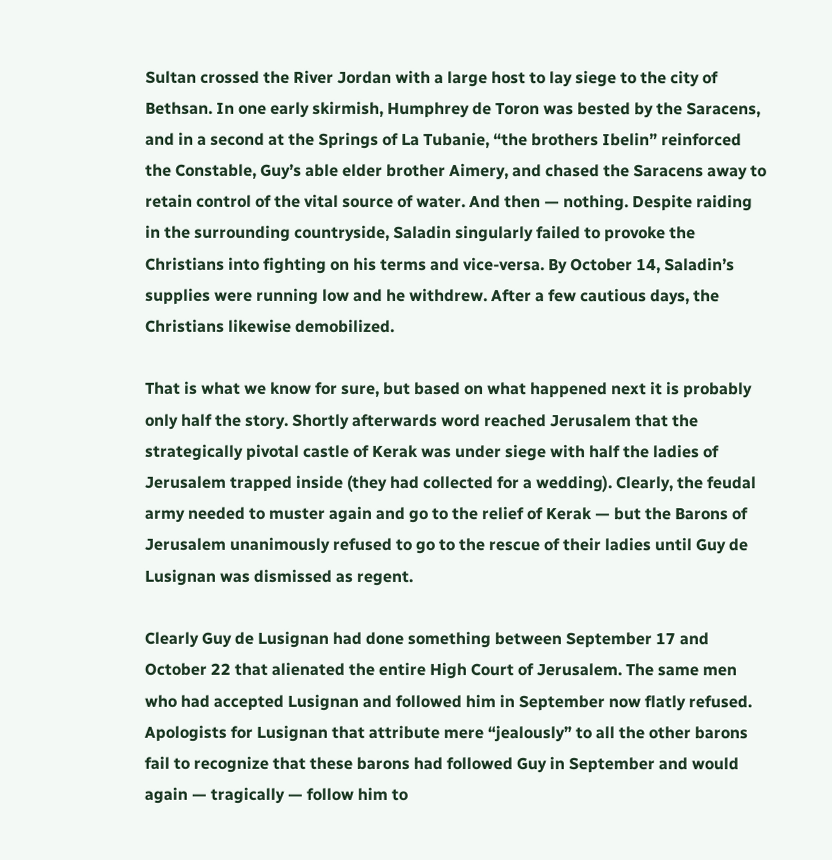Sultan crossed the River Jordan with a large host to lay siege to the city of Bethsan. In one early skirmish, Humphrey de Toron was bested by the Saracens, and in a second at the Springs of La Tubanie, “the brothers Ibelin” reinforced the Constable, Guy’s able elder brother Aimery, and chased the Saracens away to retain control of the vital source of water. And then — nothing. Despite raiding in the surrounding countryside, Saladin singularly failed to provoke the Christians into fighting on his terms and vice-versa. By October 14, Saladin’s supplies were running low and he withdrew. After a few cautious days, the Christians likewise demobilized.

That is what we know for sure, but based on what happened next it is probably only half the story. Shortly afterwards word reached Jerusalem that the strategically pivotal castle of Kerak was under siege with half the ladies of Jerusalem trapped inside (they had collected for a wedding). Clearly, the feudal army needed to muster again and go to the relief of Kerak — but the Barons of Jerusalem unanimously refused to go to the rescue of their ladies until Guy de Lusignan was dismissed as regent.

Clearly Guy de Lusignan had done something between September 17 and October 22 that alienated the entire High Court of Jerusalem. The same men who had accepted Lusignan and followed him in September now flatly refused. Apologists for Lusignan that attribute mere “jealously” to all the other barons fail to recognize that these barons had followed Guy in September and would again — tragically — follow him to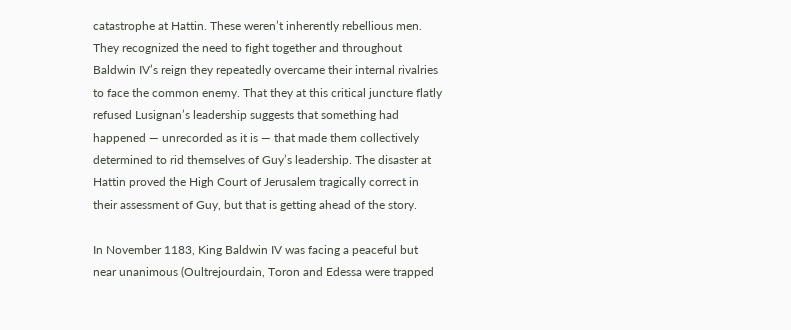catastrophe at Hattin. These weren’t inherently rebellious men. They recognized the need to fight together and throughout Baldwin IV’s reign they repeatedly overcame their internal rivalries to face the common enemy. That they at this critical juncture flatly refused Lusignan’s leadership suggests that something had happened — unrecorded as it is — that made them collectively determined to rid themselves of Guy’s leadership. The disaster at Hattin proved the High Court of Jerusalem tragically correct in their assessment of Guy, but that is getting ahead of the story.

In November 1183, King Baldwin IV was facing a peaceful but near unanimous (Oultrejourdain, Toron and Edessa were trapped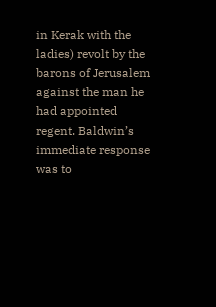in Kerak with the ladies) revolt by the barons of Jerusalem against the man he had appointed regent. Baldwin’s immediate response was to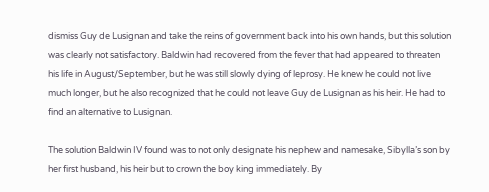dismiss Guy de Lusignan and take the reins of government back into his own hands, but this solution was clearly not satisfactory. Baldwin had recovered from the fever that had appeared to threaten his life in August/September, but he was still slowly dying of leprosy. He knew he could not live much longer, but he also recognized that he could not leave Guy de Lusignan as his heir. He had to find an alternative to Lusignan.

The solution Baldwin IV found was to not only designate his nephew and namesake, Sibylla’s son by her first husband, his heir but to crown the boy king immediately. By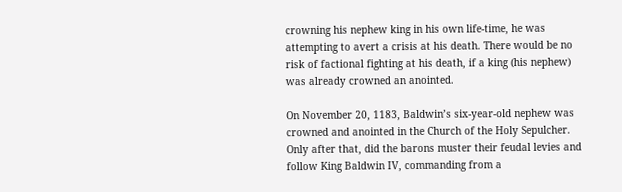crowning his nephew king in his own life-time, he was attempting to avert a crisis at his death. There would be no risk of factional fighting at his death, if a king (his nephew) was already crowned an anointed.

On November 20, 1183, Baldwin’s six-year-old nephew was crowned and anointed in the Church of the Holy Sepulcher. Only after that, did the barons muster their feudal levies and follow King Baldwin IV, commanding from a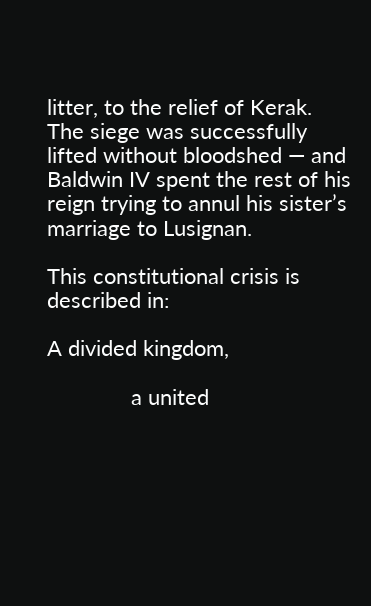litter, to the relief of Kerak. The siege was successfully lifted without bloodshed — and Baldwin IV spent the rest of his reign trying to annul his sister’s marriage to Lusignan.

This constitutional crisis is described in:

A divided kingdom,

              a united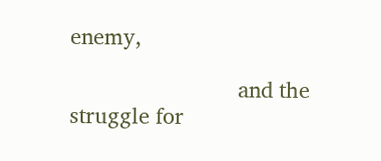enemy,

                            and the struggle for